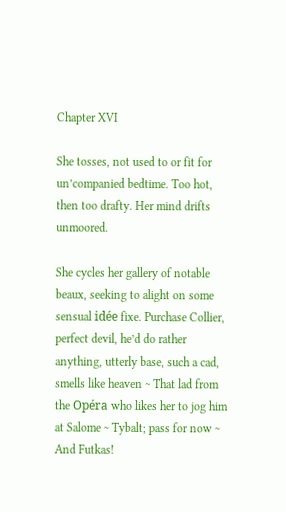Chapter XVI

She tosses, not used to or fit for un’companied bedtime. Too hot, then too drafty. Her mind drifts unmoored.

She cycles her gallery of notable beaux, seeking to alight on some sensual idée fixe. Purchase Collier, perfect devil, he’d do rather anything, utterly base, such a cad, smells like heaven ~ That lad from the Opéra who likes her to jog him at Salome ~ Tybalt; pass for now ~ And Futkas!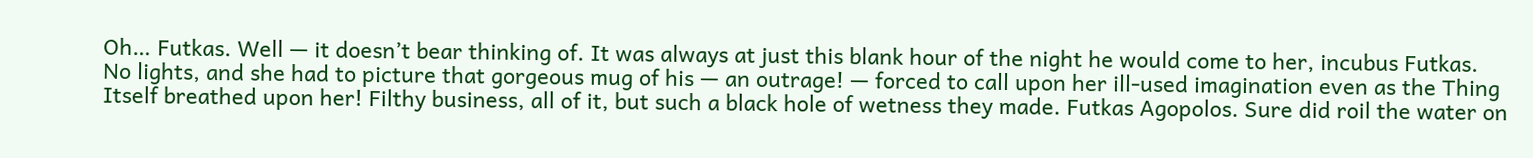Oh… Futkas. Well — it doesn’t bear thinking of. It was always at just this blank hour of the night he would come to her, incubus Futkas. No lights, and she had to picture that gorgeous mug of his — an outrage! — forced to call upon her ill-used imagination even as the Thing Itself breathed upon her! Filthy business, all of it, but such a black hole of wetness they made. Futkas Agopolos. Sure did roil the water on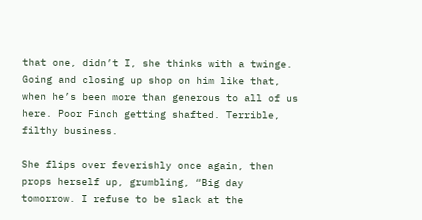that one, didn’t I, she thinks with a twinge. Going and closing up shop on him like that, when he’s been more than generous to all of us here. Poor Finch getting shafted. Terrible, filthy business.

She flips over feverishly once again, then props herself up, grumbling, “Big day tomorrow. I refuse to be slack at the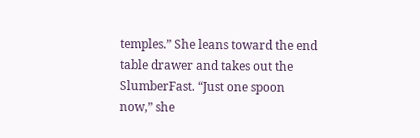temples.” She leans toward the end table drawer and takes out the SlumberFast. “Just one spoon now,” she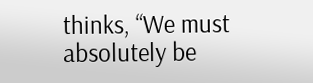thinks, “We must absolutely be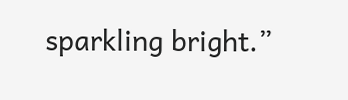sparkling bright.”